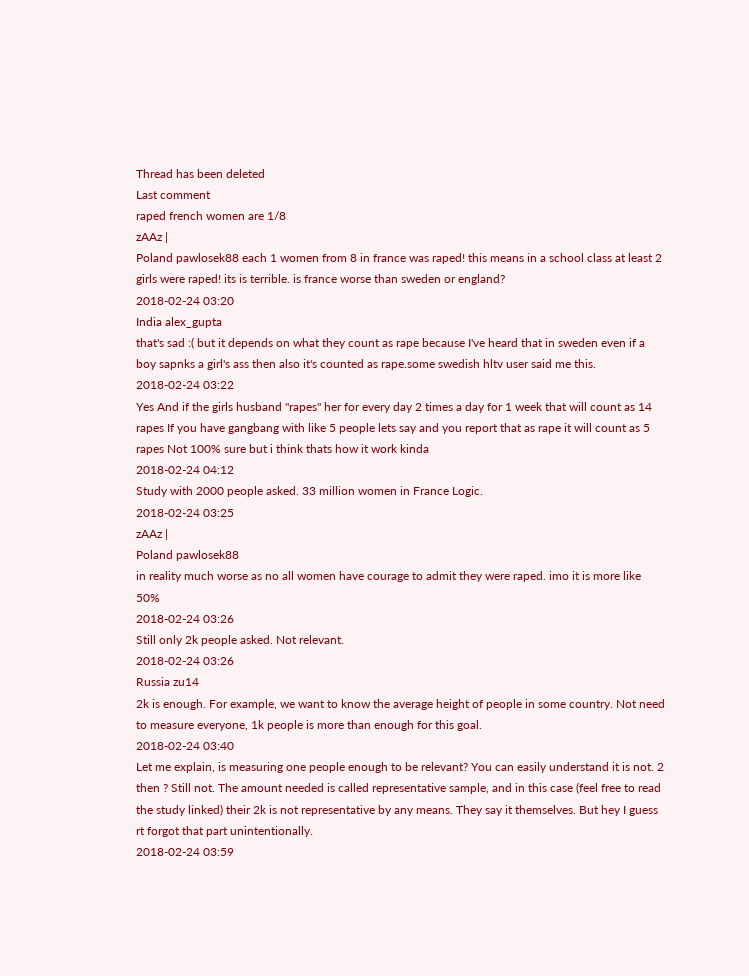Thread has been deleted
Last comment
raped french women are 1/8
zAAz |
Poland pawlosek88 each 1 women from 8 in france was raped! this means in a school class at least 2 girls were raped! its is terrible. is france worse than sweden or england?
2018-02-24 03:20
India alex_gupta
that's sad :( but it depends on what they count as rape because I've heard that in sweden even if a boy sapnks a girl's ass then also it's counted as rape.some swedish hltv user said me this.
2018-02-24 03:22
Yes And if the girls husband ''rapes'' her for every day 2 times a day for 1 week that will count as 14 rapes If you have gangbang with like 5 people lets say and you report that as rape it will count as 5 rapes Not 100% sure but i think thats how it work kinda
2018-02-24 04:12
Study with 2000 people asked. 33 million women in France Logic.
2018-02-24 03:25
zAAz |
Poland pawlosek88
in reality much worse as no all women have courage to admit they were raped. imo it is more like 50%
2018-02-24 03:26
Still only 2k people asked. Not relevant.
2018-02-24 03:26
Russia zu14
2k is enough. For example, we want to know the average height of people in some country. Not need to measure everyone, 1k people is more than enough for this goal.
2018-02-24 03:40
Let me explain, is measuring one people enough to be relevant? You can easily understand it is not. 2 then ? Still not. The amount needed is called representative sample, and in this case (feel free to read the study linked) their 2k is not representative by any means. They say it themselves. But hey I guess rt forgot that part unintentionally.
2018-02-24 03:59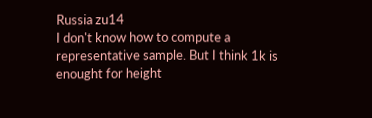Russia zu14
I don't know how to compute a representative sample. But I think 1k is enought for height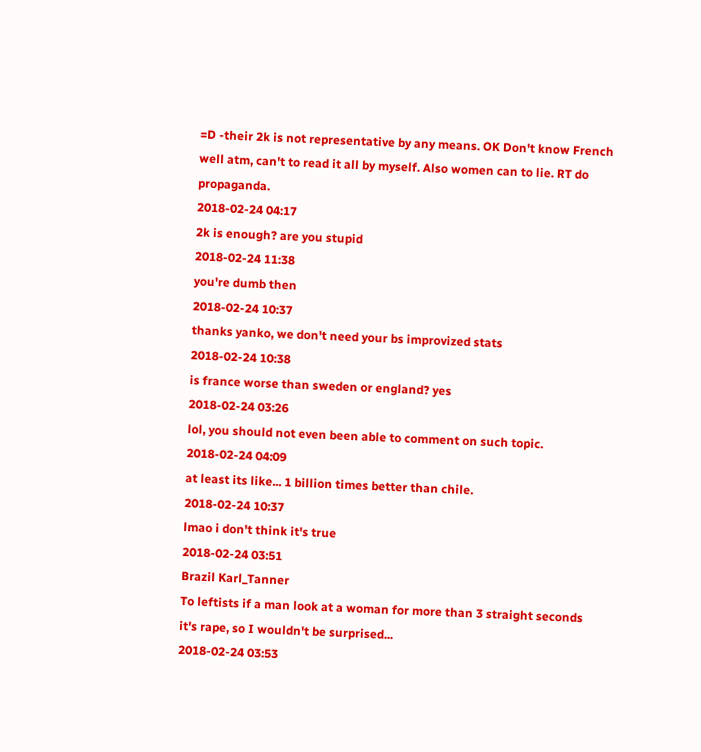=D -their 2k is not representative by any means. OK Don't know French well atm, can't to read it all by myself. Also women can to lie. RT do propaganda.
2018-02-24 04:17
2k is enough? are you stupid
2018-02-24 11:38
you're dumb then
2018-02-24 10:37
thanks yanko, we don't need your bs improvized stats
2018-02-24 10:38
is france worse than sweden or england? yes
2018-02-24 03:26
lol, you should not even been able to comment on such topic.
2018-02-24 04:09
at least its like... 1 billion times better than chile.
2018-02-24 10:37
lmao i don't think it's true
2018-02-24 03:51
Brazil Karl_Tanner
To leftists if a man look at a woman for more than 3 straight seconds it's rape, so I wouldn't be surprised...
2018-02-24 03:53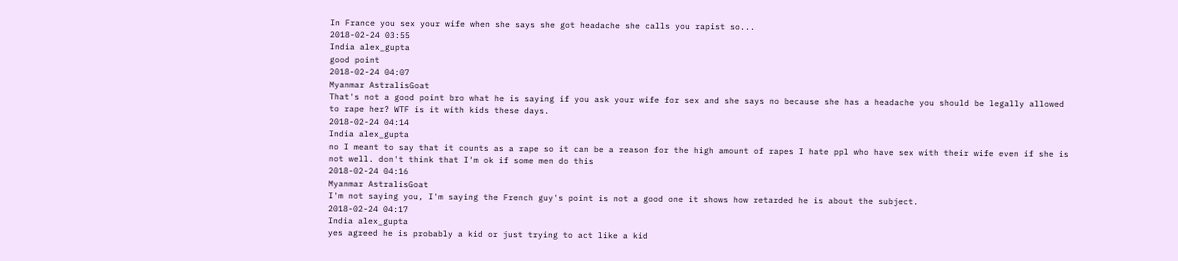In France you sex your wife when she says she got headache she calls you rapist so...
2018-02-24 03:55
India alex_gupta
good point
2018-02-24 04:07
Myanmar AstralisGoat
That's not a good point bro what he is saying if you ask your wife for sex and she says no because she has a headache you should be legally allowed to rape her? WTF is it with kids these days.
2018-02-24 04:14
India alex_gupta
no I meant to say that it counts as a rape so it can be a reason for the high amount of rapes I hate ppl who have sex with their wife even if she is not well. don't think that I'm ok if some men do this
2018-02-24 04:16
Myanmar AstralisGoat
I'm not saying you, I'm saying the French guy's point is not a good one it shows how retarded he is about the subject.
2018-02-24 04:17
India alex_gupta
yes agreed he is probably a kid or just trying to act like a kid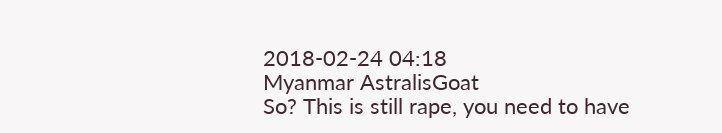2018-02-24 04:18
Myanmar AstralisGoat
So? This is still rape, you need to have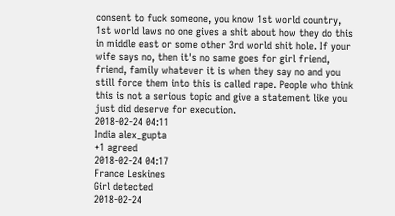consent to fuck someone, you know 1st world country, 1st world laws no one gives a shit about how they do this in middle east or some other 3rd world shit hole. If your wife says no, then it's no same goes for girl friend, friend, family whatever it is when they say no and you still force them into this is called rape. People who think this is not a serious topic and give a statement like you just did deserve for execution.
2018-02-24 04:11
India alex_gupta
+1 agreed
2018-02-24 04:17
France Leskines
Girl detected
2018-02-24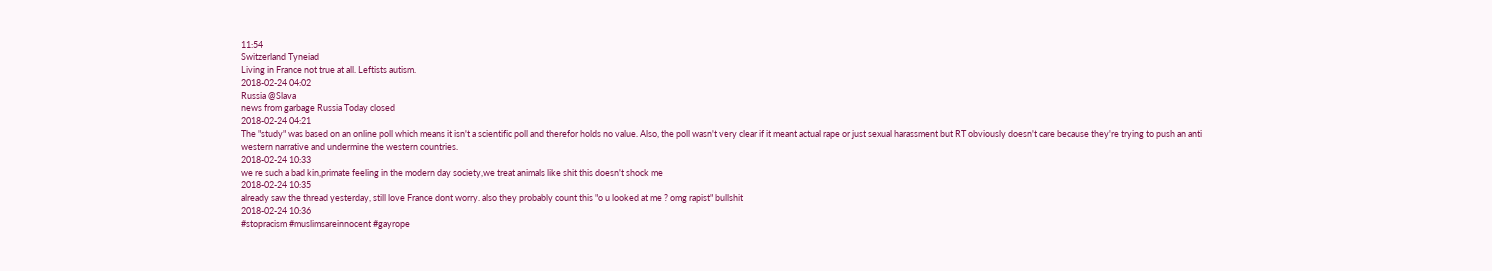11:54
Switzerland Tyneiad
Living in France not true at all. Leftists autism.
2018-02-24 04:02
Russia @Slava
news from garbage Russia Today closed
2018-02-24 04:21
The "study" was based on an online poll which means it isn't a scientific poll and therefor holds no value. Also, the poll wasn't very clear if it meant actual rape or just sexual harassment but RT obviously doesn't care because they're trying to push an anti western narrative and undermine the western countries.
2018-02-24 10:33
we re such a bad kin,primate feeling in the modern day society,we treat animals like shit this doesn't shock me
2018-02-24 10:35
already saw the thread yesterday, still love France dont worry. also they probably count this "o u looked at me ? omg rapist" bullshit
2018-02-24 10:36
#stopracism #muslimsareinnocent #gayrope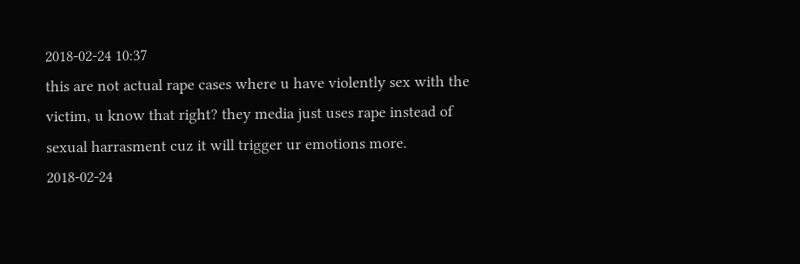2018-02-24 10:37
this are not actual rape cases where u have violently sex with the victim, u know that right? they media just uses rape instead of sexual harrasment cuz it will trigger ur emotions more.
2018-02-24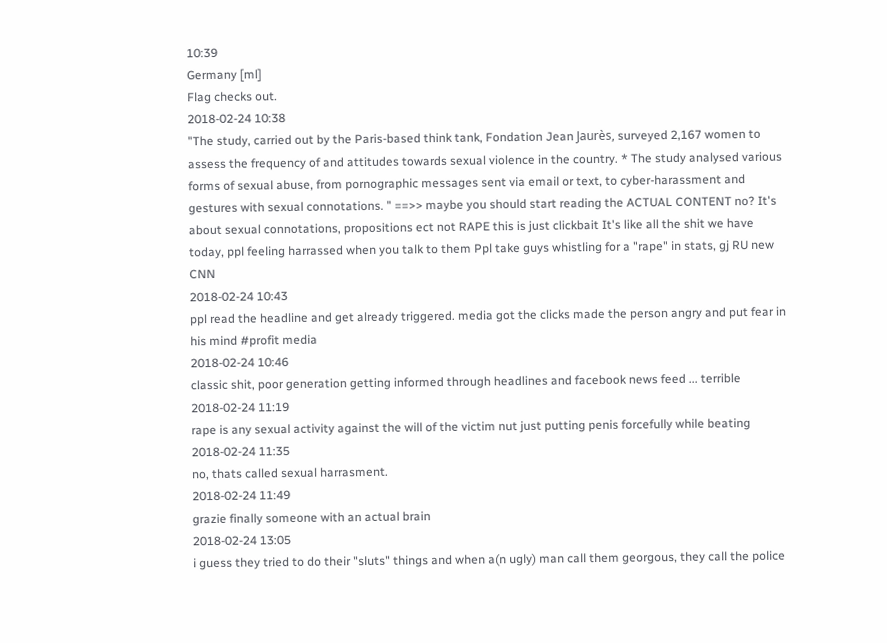10:39
Germany [ml]
Flag checks out.
2018-02-24 10:38
"The study, carried out by the Paris-based think tank, Fondation Jean Jaurès, surveyed 2,167 women to assess the frequency of and attitudes towards sexual violence in the country. * The study analysed various forms of sexual abuse, from pornographic messages sent via email or text, to cyber-harassment and gestures with sexual connotations. " ==>> maybe you should start reading the ACTUAL CONTENT no? It's about sexual connotations, propositions ect not RAPE this is just clickbait It's like all the shit we have today, ppl feeling harrassed when you talk to them Ppl take guys whistling for a "rape" in stats, gj RU new CNN
2018-02-24 10:43
ppl read the headline and get already triggered. media got the clicks made the person angry and put fear in his mind #profit media
2018-02-24 10:46
classic shit, poor generation getting informed through headlines and facebook news feed ... terrible
2018-02-24 11:19
rape is any sexual activity against the will of the victim nut just putting penis forcefully while beating
2018-02-24 11:35
no, thats called sexual harrasment.
2018-02-24 11:49
grazie finally someone with an actual brain
2018-02-24 13:05
i guess they tried to do their "sluts" things and when a(n ugly) man call them georgous, they call the police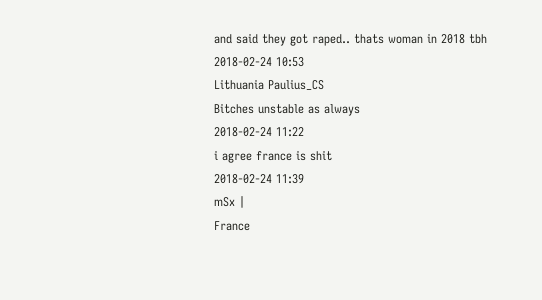and said they got raped.. thats woman in 2018 tbh
2018-02-24 10:53
Lithuania Paulius_CS
Bitches unstable as always
2018-02-24 11:22
i agree france is shit
2018-02-24 11:39
mSx |
France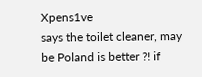Xpens1ve
says the toilet cleaner, may be Poland is better ?! if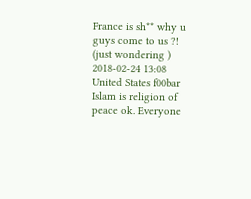France is sh** why u guys come to us ?! (just wondering )
2018-02-24 13:08
United States f00bar
Islam is religion of peace ok. Everyone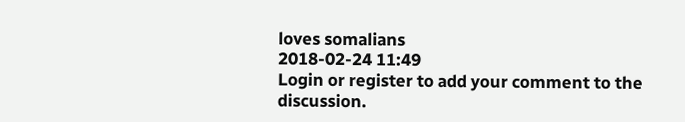loves somalians
2018-02-24 11:49
Login or register to add your comment to the discussion.